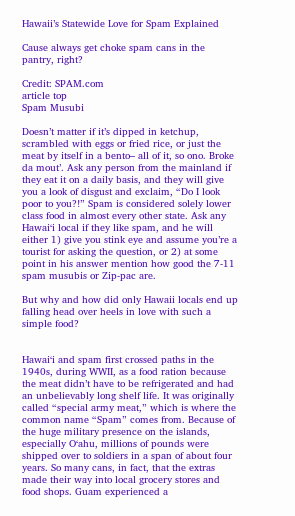Hawaii’s Statewide Love for Spam Explained

Cause always get choke spam cans in the pantry, right?

Credit: SPAM.com
article top
Spam Musubi

Doesn’t matter if it’s dipped in ketchup, scrambled with eggs or fried rice, or just the meat by itself in a bento– all of it, so ono. Broke da mout’. Ask any person from the mainland if they eat it on a daily basis, and they will give you a look of disgust and exclaim, “Do I look poor to you?!” Spam is considered solely lower class food in almost every other state. Ask any Hawai‘i local if they like spam, and he will either 1) give you stink eye and assume you’re a tourist for asking the question, or 2) at some point in his answer mention how good the 7-11 spam musubis or Zip-pac are.

But why and how did only Hawaii locals end up falling head over heels in love with such a simple food?


Hawai‘i and spam first crossed paths in the 1940s, during WWII, as a food ration because the meat didn’t have to be refrigerated and had an unbelievably long shelf life. It was originally called “special army meat,” which is where the common name “Spam” comes from. Because of the huge military presence on the islands, especially O‘ahu, millions of pounds were shipped over to soldiers in a span of about four years. So many cans, in fact, that the extras made their way into local grocery stores and food shops. Guam experienced a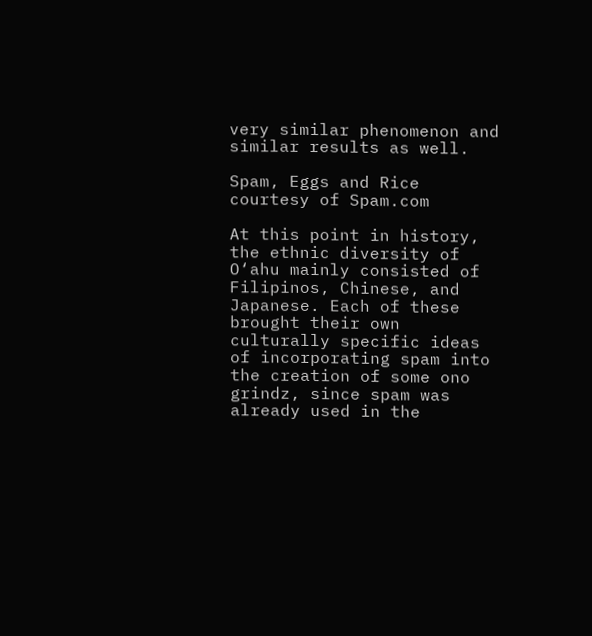very similar phenomenon and similar results as well.

Spam, Eggs and Rice courtesy of Spam.com

At this point in history, the ethnic diversity of O‘ahu mainly consisted of Filipinos, Chinese, and Japanese. Each of these brought their own culturally specific ideas of incorporating spam into the creation of some ono grindz, since spam was already used in the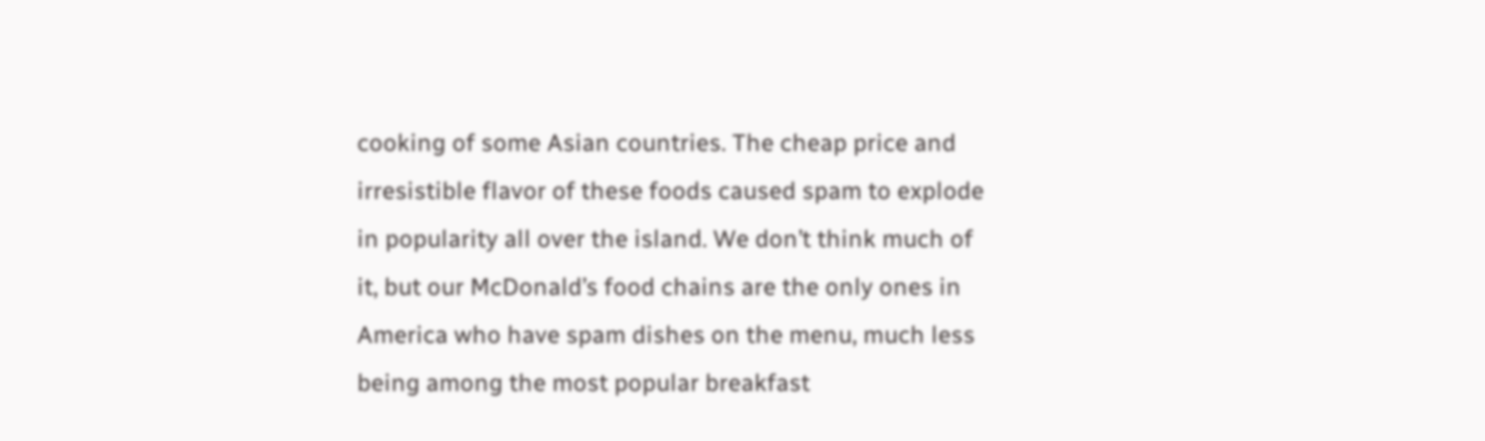cooking of some Asian countries. The cheap price and irresistible flavor of these foods caused spam to explode in popularity all over the island. We don’t think much of it, but our McDonald’s food chains are the only ones in America who have spam dishes on the menu, much less being among the most popular breakfast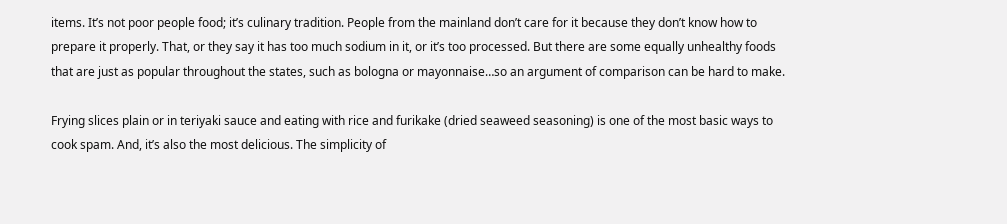items. It’s not poor people food; it’s culinary tradition. People from the mainland don’t care for it because they don’t know how to prepare it properly. That, or they say it has too much sodium in it, or it’s too processed. But there are some equally unhealthy foods that are just as popular throughout the states, such as bologna or mayonnaise…so an argument of comparison can be hard to make.

Frying slices plain or in teriyaki sauce and eating with rice and furikake (dried seaweed seasoning) is one of the most basic ways to cook spam. And, it’s also the most delicious. The simplicity of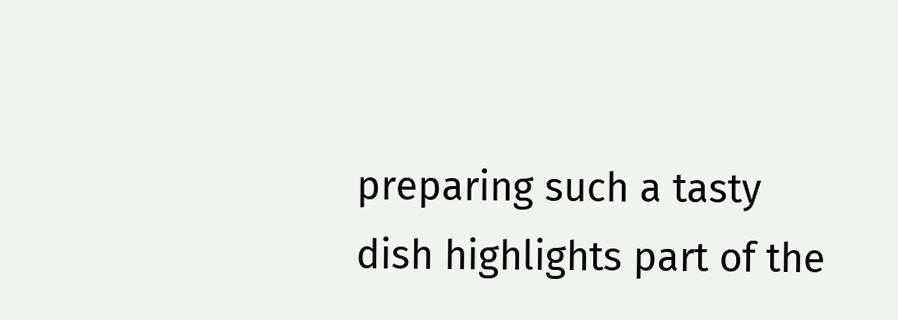preparing such a tasty dish highlights part of the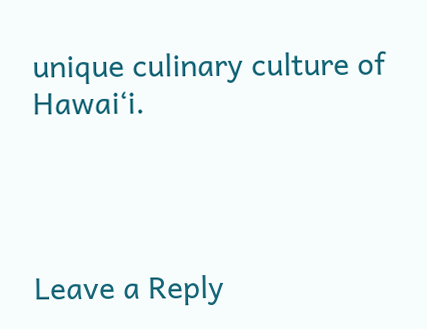unique culinary culture of Hawai‘i.




Leave a Reply